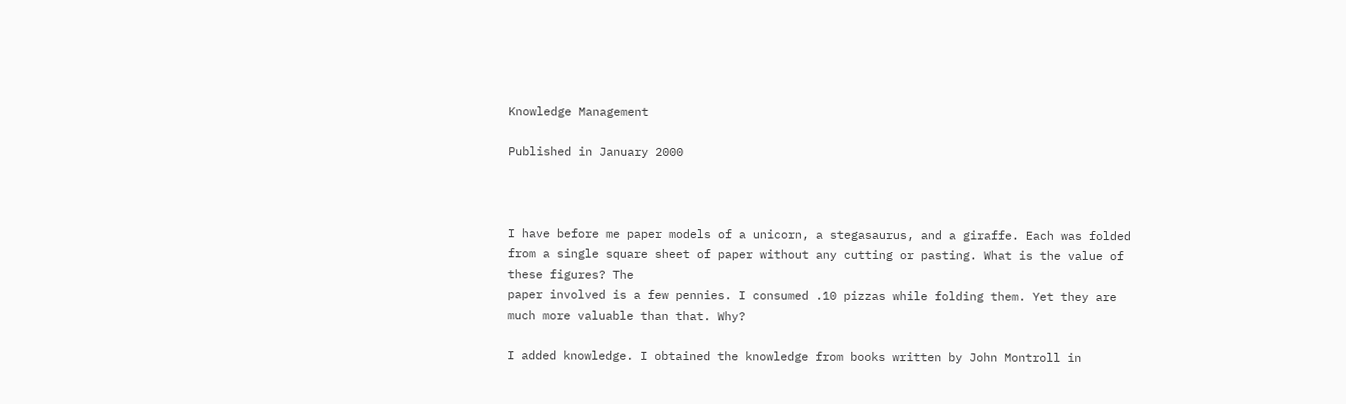Knowledge Management

Published in January 2000



I have before me paper models of a unicorn, a stegasaurus, and a giraffe. Each was folded from a single square sheet of paper without any cutting or pasting. What is the value of these figures? The
paper involved is a few pennies. I consumed .10 pizzas while folding them. Yet they are much more valuable than that. Why?

I added knowledge. I obtained the knowledge from books written by John Montroll in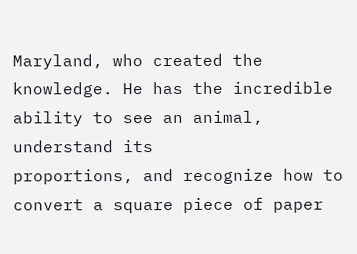Maryland, who created the knowledge. He has the incredible ability to see an animal, understand its
proportions, and recognize how to convert a square piece of paper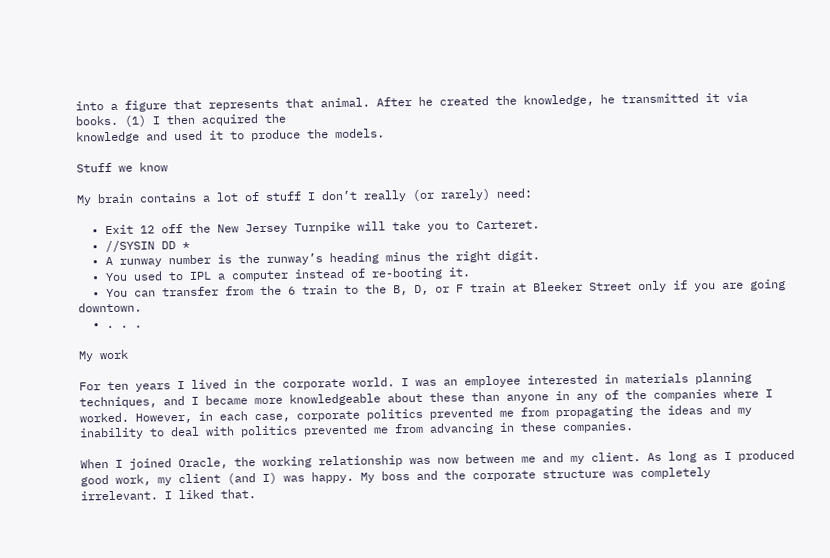into a figure that represents that animal. After he created the knowledge, he transmitted it via books. (1) I then acquired the
knowledge and used it to produce the models.

Stuff we know

My brain contains a lot of stuff I don’t really (or rarely) need:

  • Exit 12 off the New Jersey Turnpike will take you to Carteret.
  • //SYSIN DD *
  • A runway number is the runway’s heading minus the right digit.
  • You used to IPL a computer instead of re-booting it.
  • You can transfer from the 6 train to the B, D, or F train at Bleeker Street only if you are going downtown.
  • . . .

My work

For ten years I lived in the corporate world. I was an employee interested in materials planning techniques, and I became more knowledgeable about these than anyone in any of the companies where I
worked. However, in each case, corporate politics prevented me from propagating the ideas and my inability to deal with politics prevented me from advancing in these companies.

When I joined Oracle, the working relationship was now between me and my client. As long as I produced good work, my client (and I) was happy. My boss and the corporate structure was completely
irrelevant. I liked that.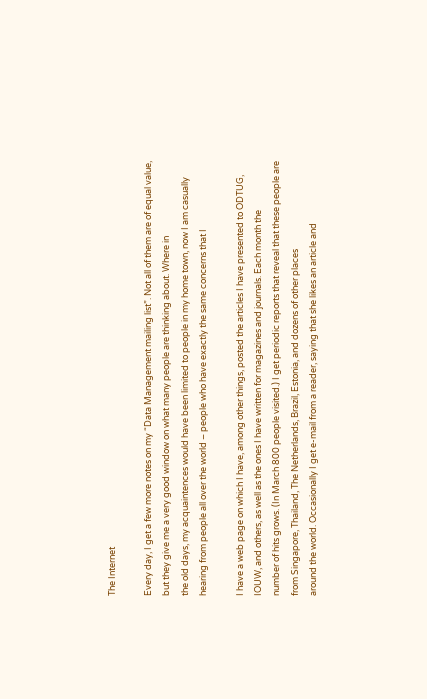The Internet

Every day, I get a few more notes on my “Data Management mailing list”. Not all of them are of equal value, but they give me a very good window on what many people are thinking about. Where in
the old days, my acquaintences would have been limited to people in my home town, now I am casually hearing from people all over the world – people who have exactly the same concerns that I

I have a web page on which I have, among other things, posted the articles I have presented to ODTUG, IOUW, and others, as well as the ones I have written for magazines and journals. Each month the
number of hits grows. (In March 800 people visited.) I get periodic reports that reveal that these people are from Singapore, Thailand, The Netherlands, Brazil, Estonia, and dozens of other places
around the world. Occasionally I get e-mail from a reader, saying that she likes an article and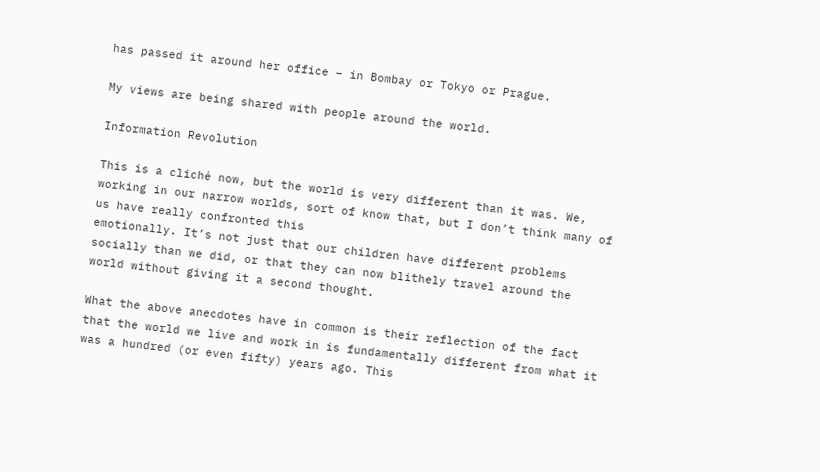has passed it around her office – in Bombay or Tokyo or Prague.

My views are being shared with people around the world.

Information Revolution

This is a cliché now, but the world is very different than it was. We, working in our narrow worlds, sort of know that, but I don’t think many of us have really confronted this
emotionally. It’s not just that our children have different problems socially than we did, or that they can now blithely travel around the world without giving it a second thought.

What the above anecdotes have in common is their reflection of the fact that the world we live and work in is fundamentally different from what it was a hundred (or even fifty) years ago. This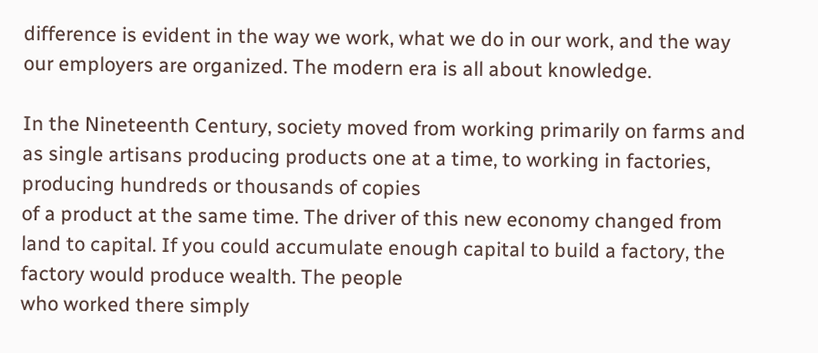difference is evident in the way we work, what we do in our work, and the way our employers are organized. The modern era is all about knowledge.

In the Nineteenth Century, society moved from working primarily on farms and as single artisans producing products one at a time, to working in factories, producing hundreds or thousands of copies
of a product at the same time. The driver of this new economy changed from land to capital. If you could accumulate enough capital to build a factory, the factory would produce wealth. The people
who worked there simply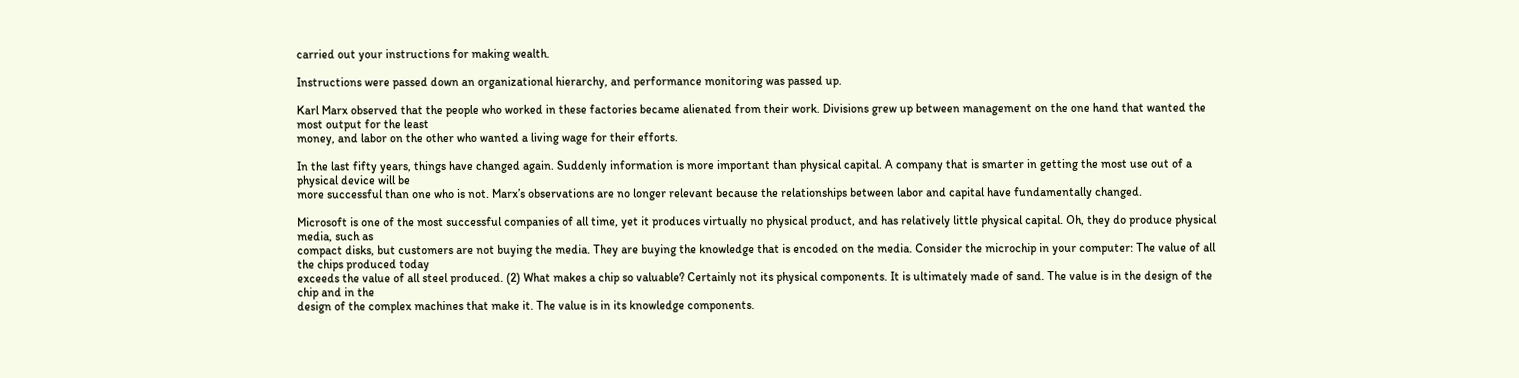carried out your instructions for making wealth.

Instructions were passed down an organizational hierarchy, and performance monitoring was passed up.

Karl Marx observed that the people who worked in these factories became alienated from their work. Divisions grew up between management on the one hand that wanted the most output for the least
money, and labor on the other who wanted a living wage for their efforts.

In the last fifty years, things have changed again. Suddenly information is more important than physical capital. A company that is smarter in getting the most use out of a physical device will be
more successful than one who is not. Marx’s observations are no longer relevant because the relationships between labor and capital have fundamentally changed.

Microsoft is one of the most successful companies of all time, yet it produces virtually no physical product, and has relatively little physical capital. Oh, they do produce physical media, such as
compact disks, but customers are not buying the media. They are buying the knowledge that is encoded on the media. Consider the microchip in your computer: The value of all the chips produced today
exceeds the value of all steel produced. (2) What makes a chip so valuable? Certainly not its physical components. It is ultimately made of sand. The value is in the design of the chip and in the
design of the complex machines that make it. The value is in its knowledge components.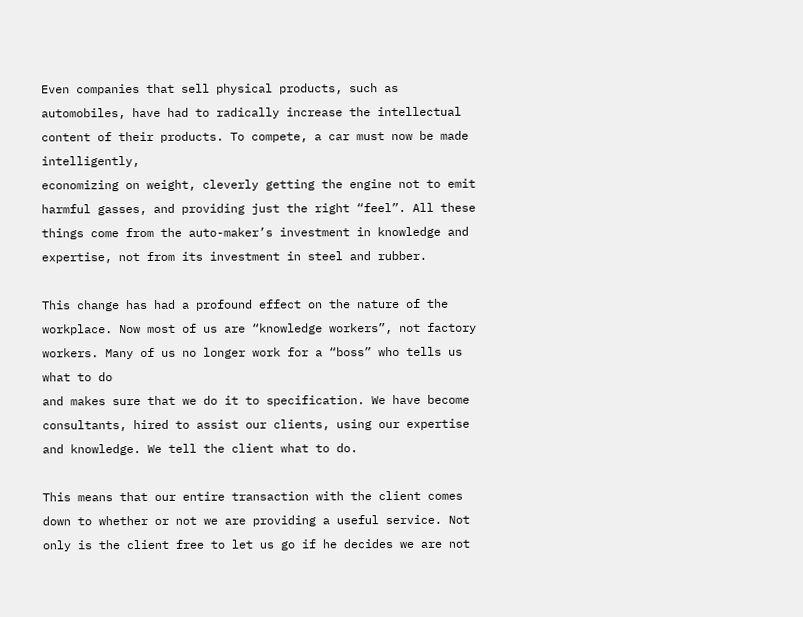Even companies that sell physical products, such as automobiles, have had to radically increase the intellectual content of their products. To compete, a car must now be made intelligently,
economizing on weight, cleverly getting the engine not to emit harmful gasses, and providing just the right “feel”. All these things come from the auto-maker’s investment in knowledge and
expertise, not from its investment in steel and rubber.

This change has had a profound effect on the nature of the workplace. Now most of us are “knowledge workers”, not factory workers. Many of us no longer work for a “boss” who tells us what to do
and makes sure that we do it to specification. We have become consultants, hired to assist our clients, using our expertise and knowledge. We tell the client what to do.

This means that our entire transaction with the client comes down to whether or not we are providing a useful service. Not only is the client free to let us go if he decides we are not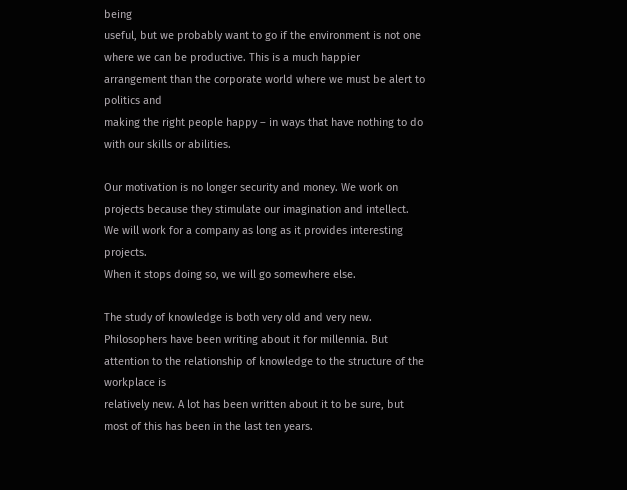being
useful, but we probably want to go if the environment is not one where we can be productive. This is a much happier arrangement than the corporate world where we must be alert to politics and
making the right people happy – in ways that have nothing to do with our skills or abilities.

Our motivation is no longer security and money. We work on projects because they stimulate our imagination and intellect. We will work for a company as long as it provides interesting projects.
When it stops doing so, we will go somewhere else.

The study of knowledge is both very old and very new. Philosophers have been writing about it for millennia. But attention to the relationship of knowledge to the structure of the workplace is
relatively new. A lot has been written about it to be sure, but most of this has been in the last ten years.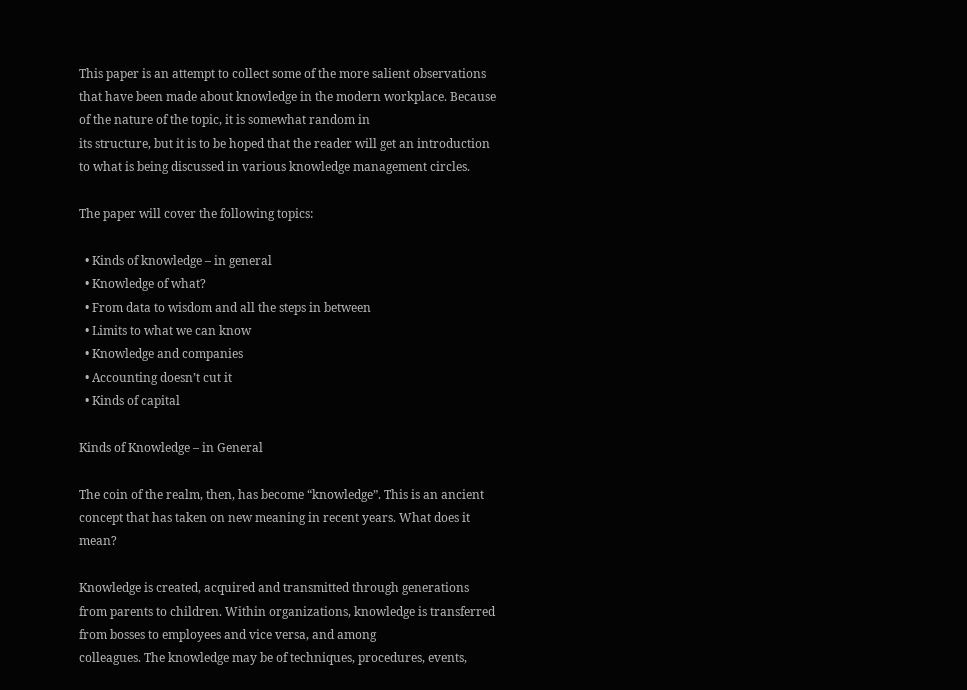This paper is an attempt to collect some of the more salient observations that have been made about knowledge in the modern workplace. Because of the nature of the topic, it is somewhat random in
its structure, but it is to be hoped that the reader will get an introduction to what is being discussed in various knowledge management circles.

The paper will cover the following topics:

  • Kinds of knowledge – in general
  • Knowledge of what?
  • From data to wisdom and all the steps in between
  • Limits to what we can know
  • Knowledge and companies
  • Accounting doesn’t cut it
  • Kinds of capital

Kinds of Knowledge – in General

The coin of the realm, then, has become “knowledge”. This is an ancient concept that has taken on new meaning in recent years. What does it mean?

Knowledge is created, acquired and transmitted through generations from parents to children. Within organizations, knowledge is transferred from bosses to employees and vice versa, and among
colleagues. The knowledge may be of techniques, procedures, events,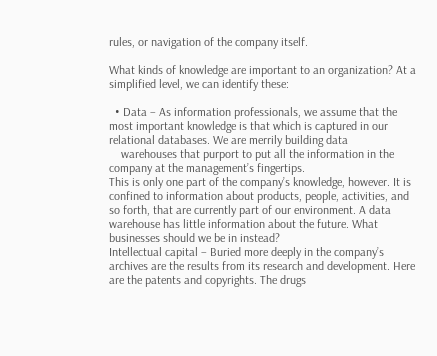rules, or navigation of the company itself.

What kinds of knowledge are important to an organization? At a simplified level, we can identify these:

  • Data – As information professionals, we assume that the most important knowledge is that which is captured in our relational databases. We are merrily building data
    warehouses that purport to put all the information in the company at the management’s fingertips.
This is only one part of the company’s knowledge, however. It is confined to information about products, people, activities, and so forth, that are currently part of our environment. A data
warehouse has little information about the future. What businesses should we be in instead?
Intellectual capital – Buried more deeply in the company’s archives are the results from its research and development. Here are the patents and copyrights. The drugs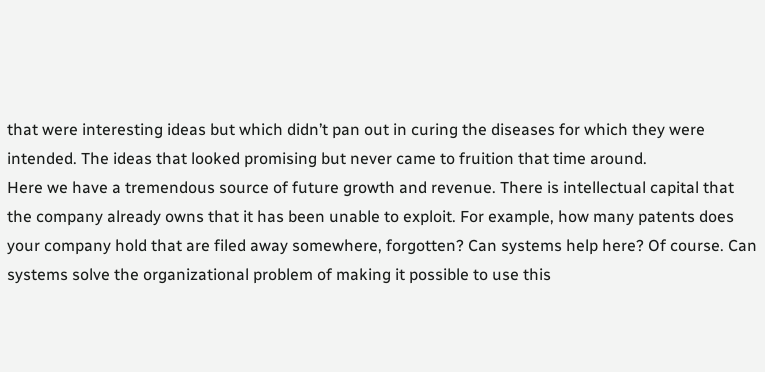that were interesting ideas but which didn’t pan out in curing the diseases for which they were intended. The ideas that looked promising but never came to fruition that time around.
Here we have a tremendous source of future growth and revenue. There is intellectual capital that the company already owns that it has been unable to exploit. For example, how many patents does
your company hold that are filed away somewhere, forgotten? Can systems help here? Of course. Can systems solve the organizational problem of making it possible to use this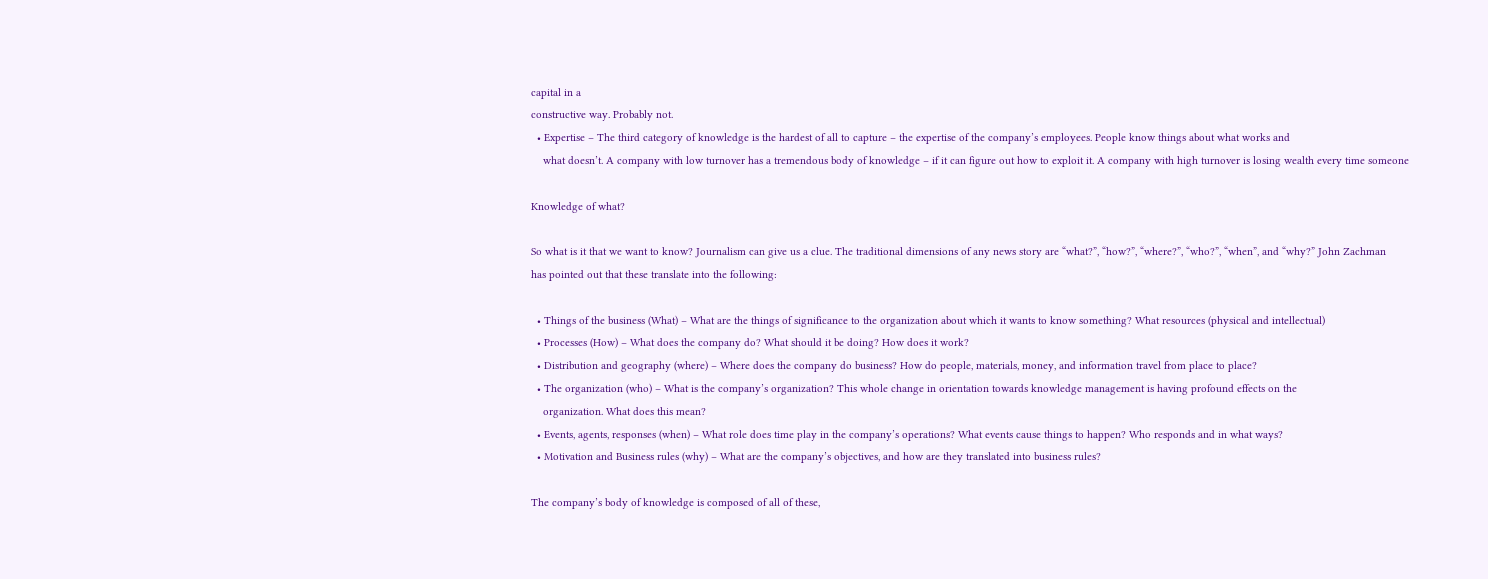capital in a
constructive way. Probably not.
  • Expertise – The third category of knowledge is the hardest of all to capture – the expertise of the company’s employees. People know things about what works and
    what doesn’t. A company with low turnover has a tremendous body of knowledge – if it can figure out how to exploit it. A company with high turnover is losing wealth every time someone

Knowledge of what?

So what is it that we want to know? Journalism can give us a clue. The traditional dimensions of any news story are “what?”, “how?”, “where?”, “who?”, “when”, and “why?” John Zachman
has pointed out that these translate into the following:

  • Things of the business (What) – What are the things of significance to the organization about which it wants to know something? What resources (physical and intellectual)
  • Processes (How) – What does the company do? What should it be doing? How does it work?
  • Distribution and geography (where) – Where does the company do business? How do people, materials, money, and information travel from place to place?
  • The organization (who) – What is the company’s organization? This whole change in orientation towards knowledge management is having profound effects on the
    organization. What does this mean?
  • Events, agents, responses (when) – What role does time play in the company’s operations? What events cause things to happen? Who responds and in what ways?
  • Motivation and Business rules (why) – What are the company’s objectives, and how are they translated into business rules?

The company’s body of knowledge is composed of all of these,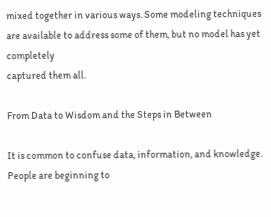mixed together in various ways. Some modeling techniques are available to address some of them, but no model has yet completely
captured them all.

From Data to Wisdom and the Steps in Between

It is common to confuse data, information, and knowledge. People are beginning to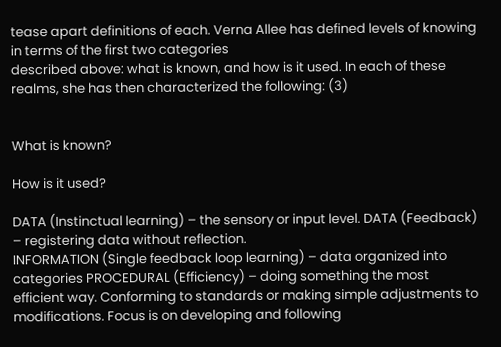tease apart definitions of each. Verna Allee has defined levels of knowing in terms of the first two categories
described above: what is known, and how is it used. In each of these realms, she has then characterized the following: (3)


What is known?

How is it used?

DATA (Instinctual learning) – the sensory or input level. DATA (Feedback) – registering data without reflection.
INFORMATION (Single feedback loop learning) – data organized into categories PROCEDURAL (Efficiency) – doing something the most efficient way. Conforming to standards or making simple adjustments to modifications. Focus is on developing and following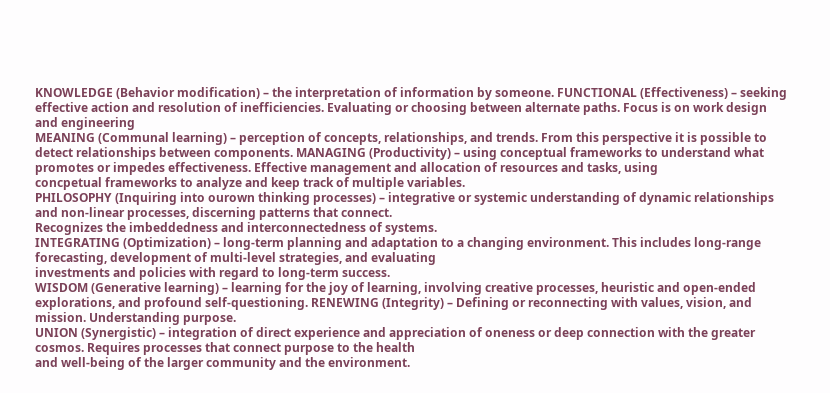KNOWLEDGE (Behavior modification) – the interpretation of information by someone. FUNCTIONAL (Effectiveness) – seeking effective action and resolution of inefficiencies. Evaluating or choosing between alternate paths. Focus is on work design and engineering
MEANING (Communal learning) – perception of concepts, relationships, and trends. From this perspective it is possible to detect relationships between components. MANAGING (Productivity) – using conceptual frameworks to understand what promotes or impedes effectiveness. Effective management and allocation of resources and tasks, using
concpetual frameworks to analyze and keep track of multiple variables.
PHILOSOPHY (Inquiring into ourown thinking processes) – integrative or systemic understanding of dynamic relationships and non-linear processes, discerning patterns that connect.
Recognizes the imbeddedness and interconnectedness of systems.
INTEGRATING (Optimization) – long-term planning and adaptation to a changing environment. This includes long-range forecasting, development of multi-level strategies, and evaluating
investments and policies with regard to long-term success.
WISDOM (Generative learning) – learning for the joy of learning, involving creative processes, heuristic and open-ended explorations, and profound self-questioning. RENEWING (Integrity) – Defining or reconnecting with values, vision, and mission. Understanding purpose.
UNION (Synergistic) – integration of direct experience and appreciation of oneness or deep connection with the greater cosmos. Requires processes that connect purpose to the health
and well-being of the larger community and the environment.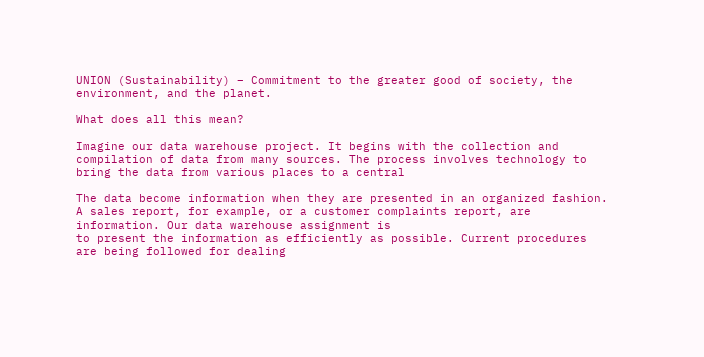UNION (Sustainability) – Commitment to the greater good of society, the environment, and the planet.

What does all this mean?

Imagine our data warehouse project. It begins with the collection and compilation of data from many sources. The process involves technology to bring the data from various places to a central

The data become information when they are presented in an organized fashion. A sales report, for example, or a customer complaints report, are information. Our data warehouse assignment is
to present the information as efficiently as possible. Current procedures are being followed for dealing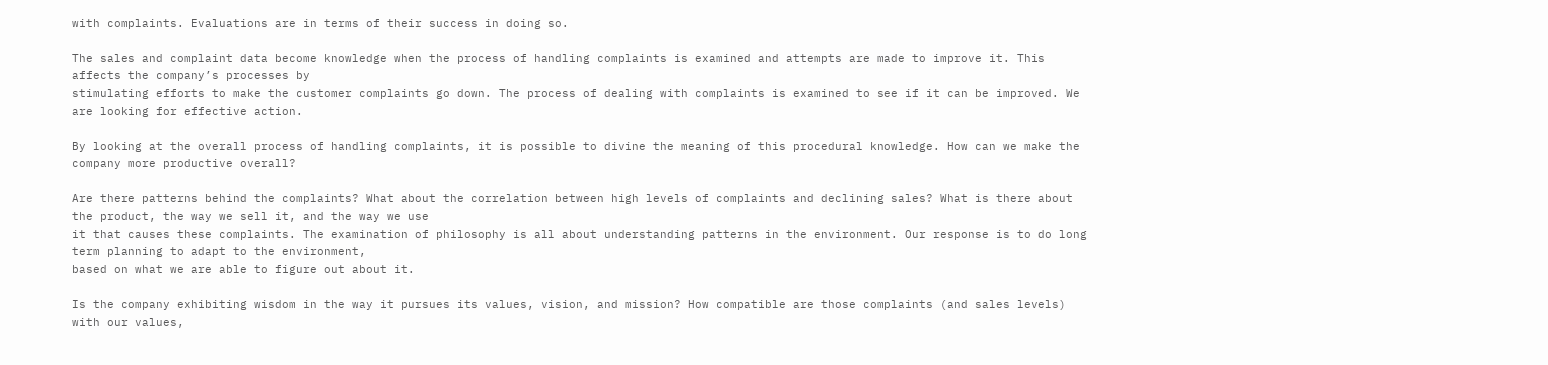with complaints. Evaluations are in terms of their success in doing so.

The sales and complaint data become knowledge when the process of handling complaints is examined and attempts are made to improve it. This affects the company’s processes by
stimulating efforts to make the customer complaints go down. The process of dealing with complaints is examined to see if it can be improved. We are looking for effective action.

By looking at the overall process of handling complaints, it is possible to divine the meaning of this procedural knowledge. How can we make the company more productive overall?

Are there patterns behind the complaints? What about the correlation between high levels of complaints and declining sales? What is there about the product, the way we sell it, and the way we use
it that causes these complaints. The examination of philosophy is all about understanding patterns in the environment. Our response is to do long term planning to adapt to the environment,
based on what we are able to figure out about it.

Is the company exhibiting wisdom in the way it pursues its values, vision, and mission? How compatible are those complaints (and sales levels) with our values,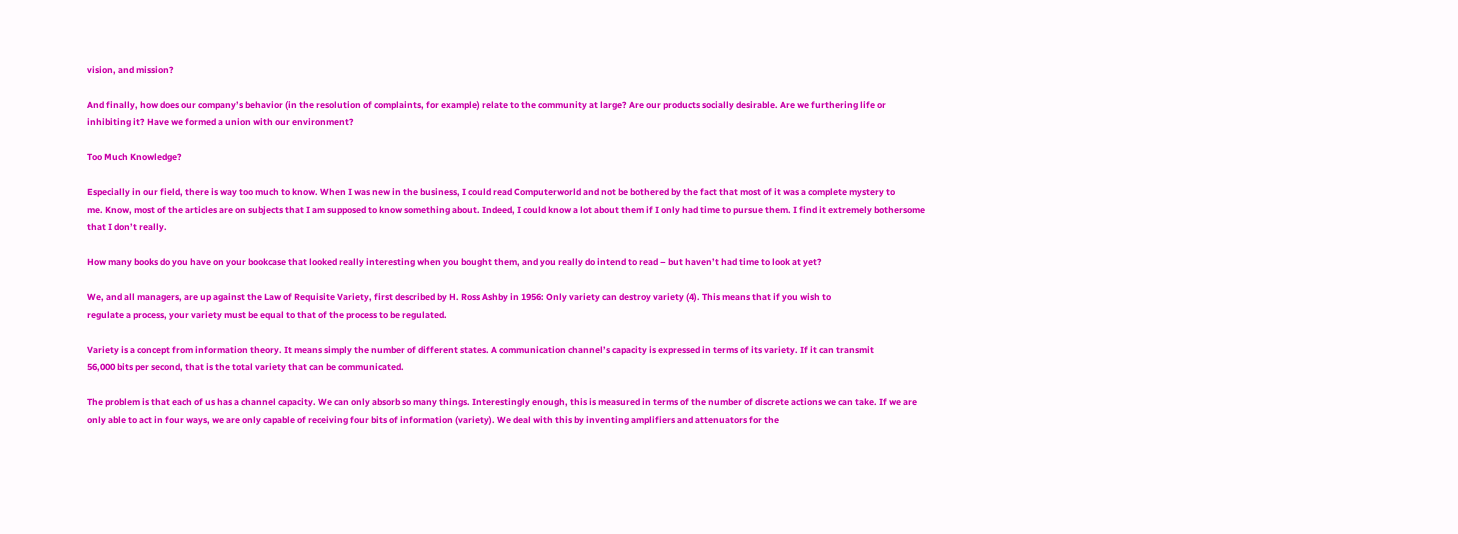vision, and mission?

And finally, how does our company’s behavior (in the resolution of complaints, for example) relate to the community at large? Are our products socially desirable. Are we furthering life or
inhibiting it? Have we formed a union with our environment?

Too Much Knowledge?

Especially in our field, there is way too much to know. When I was new in the business, I could read Computerworld and not be bothered by the fact that most of it was a complete mystery to
me. Know, most of the articles are on subjects that I am supposed to know something about. Indeed, I could know a lot about them if I only had time to pursue them. I find it extremely bothersome
that I don’t really.

How many books do you have on your bookcase that looked really interesting when you bought them, and you really do intend to read – but haven’t had time to look at yet?

We, and all managers, are up against the Law of Requisite Variety, first described by H. Ross Ashby in 1956: Only variety can destroy variety (4). This means that if you wish to
regulate a process, your variety must be equal to that of the process to be regulated.

Variety is a concept from information theory. It means simply the number of different states. A communication channel’s capacity is expressed in terms of its variety. If it can transmit
56,000 bits per second, that is the total variety that can be communicated.

The problem is that each of us has a channel capacity. We can only absorb so many things. Interestingly enough, this is measured in terms of the number of discrete actions we can take. If we are
only able to act in four ways, we are only capable of receiving four bits of information (variety). We deal with this by inventing amplifiers and attenuators for the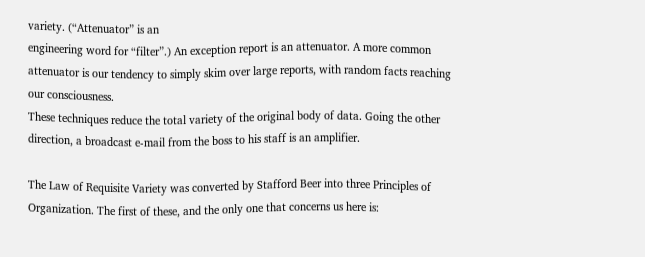variety. (“Attenuator” is an
engineering word for “filter”.) An exception report is an attenuator. A more common attenuator is our tendency to simply skim over large reports, with random facts reaching our consciousness.
These techniques reduce the total variety of the original body of data. Going the other direction, a broadcast e-mail from the boss to his staff is an amplifier.

The Law of Requisite Variety was converted by Stafford Beer into three Principles of Organization. The first of these, and the only one that concerns us here is: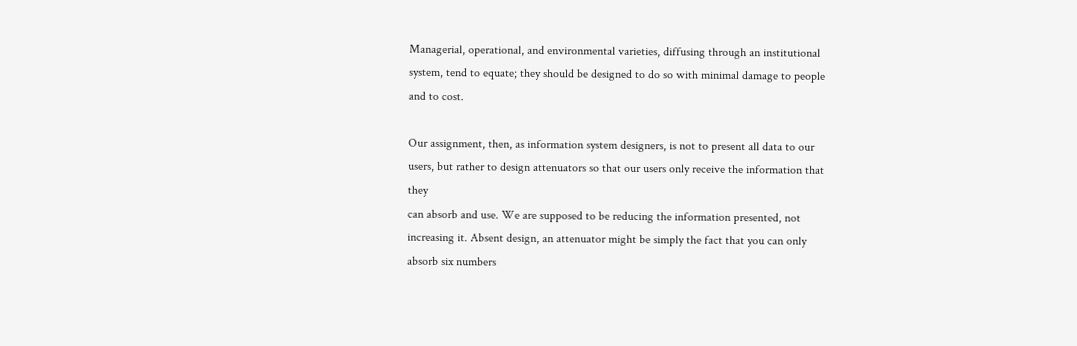Managerial, operational, and environmental varieties, diffusing through an institutional system, tend to equate; they should be designed to do so with minimal damage to people and to cost.

Our assignment, then, as information system designers, is not to present all data to our users, but rather to design attenuators so that our users only receive the information that they
can absorb and use. We are supposed to be reducing the information presented, not increasing it. Absent design, an attenuator might be simply the fact that you can only absorb six numbers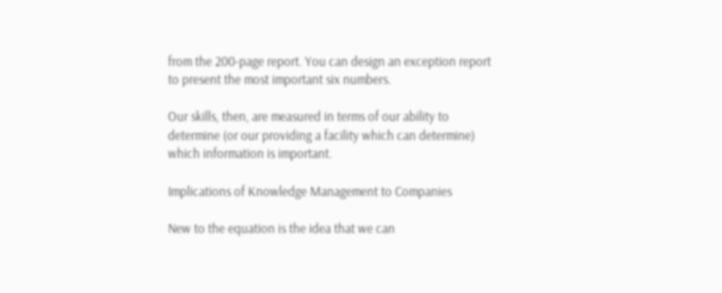from the 200-page report. You can design an exception report to present the most important six numbers.

Our skills, then, are measured in terms of our ability to determine (or our providing a facility which can determine) which information is important.

Implications of Knowledge Management to Companies

New to the equation is the idea that we can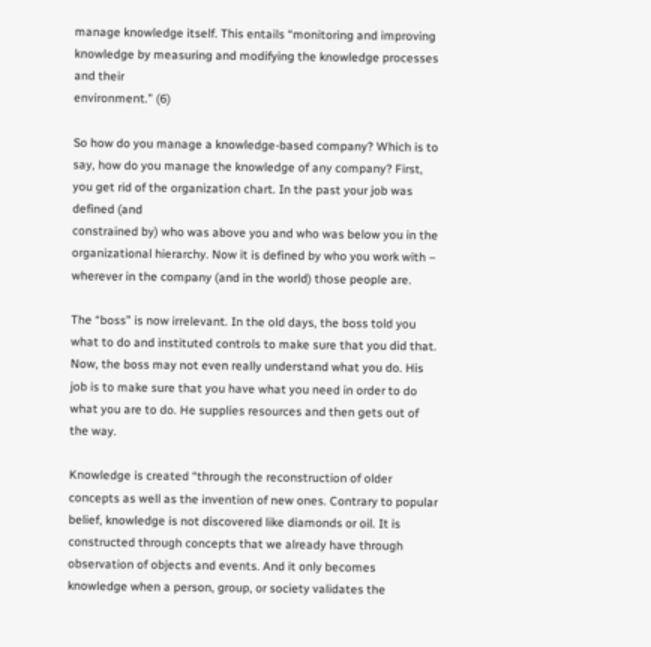manage knowledge itself. This entails “monitoring and improving knowledge by measuring and modifying the knowledge processes and their
environment.” (6)

So how do you manage a knowledge-based company? Which is to say, how do you manage the knowledge of any company? First, you get rid of the organization chart. In the past your job was defined (and
constrained by) who was above you and who was below you in the organizational hierarchy. Now it is defined by who you work with – wherever in the company (and in the world) those people are.

The “boss” is now irrelevant. In the old days, the boss told you what to do and instituted controls to make sure that you did that. Now, the boss may not even really understand what you do. His
job is to make sure that you have what you need in order to do what you are to do. He supplies resources and then gets out of the way.

Knowledge is created “through the reconstruction of older concepts as well as the invention of new ones. Contrary to popular belief, knowledge is not discovered like diamonds or oil. It is
constructed through concepts that we already have through observation of objects and events. And it only becomes knowledge when a person, group, or society validates the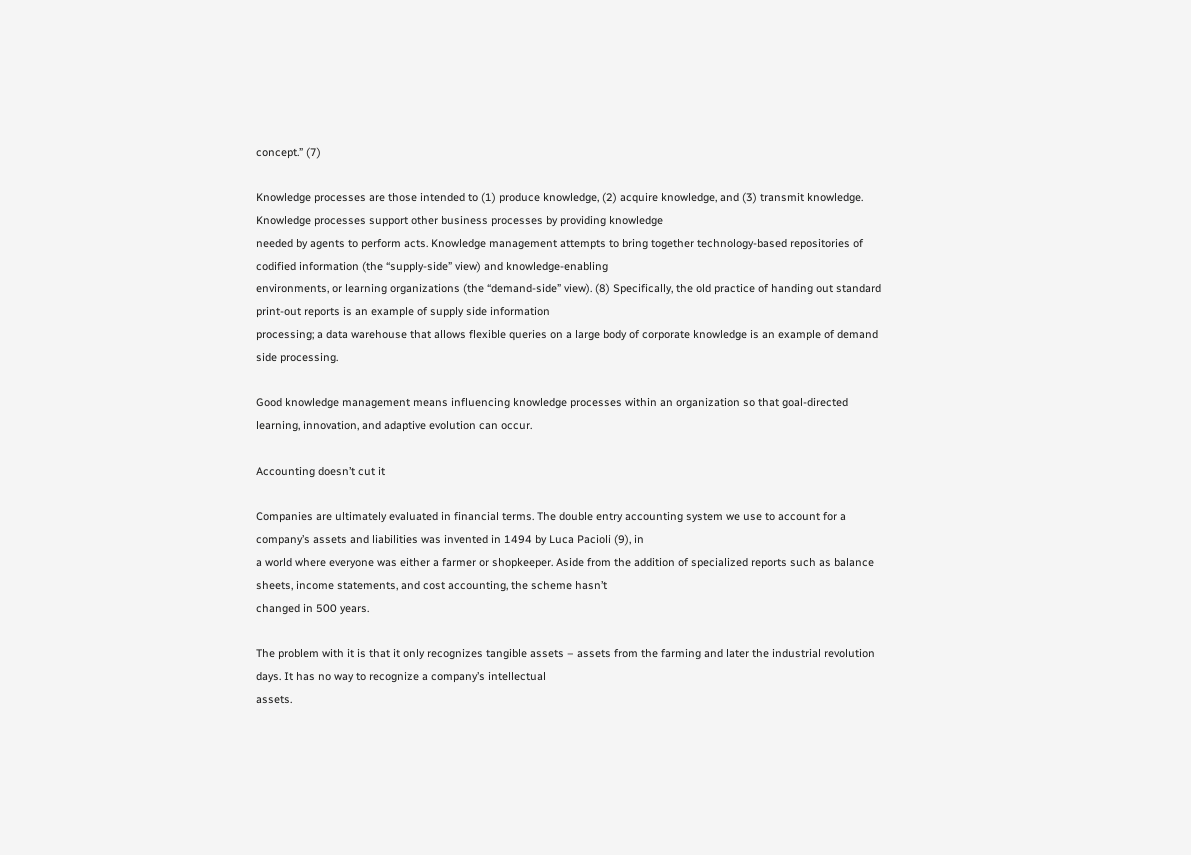concept.” (7)

Knowledge processes are those intended to (1) produce knowledge, (2) acquire knowledge, and (3) transmit knowledge. Knowledge processes support other business processes by providing knowledge
needed by agents to perform acts. Knowledge management attempts to bring together technology-based repositories of codified information (the “supply-side” view) and knowledge-enabling
environments, or learning organizations (the “demand-side” view). (8) Specifically, the old practice of handing out standard print-out reports is an example of supply side information
processing; a data warehouse that allows flexible queries on a large body of corporate knowledge is an example of demand side processing.

Good knowledge management means influencing knowledge processes within an organization so that goal-directed learning, innovation, and adaptive evolution can occur.

Accounting doesn’t cut it

Companies are ultimately evaluated in financial terms. The double entry accounting system we use to account for a company’s assets and liabilities was invented in 1494 by Luca Pacioli (9), in
a world where everyone was either a farmer or shopkeeper. Aside from the addition of specialized reports such as balance sheets, income statements, and cost accounting, the scheme hasn’t
changed in 500 years.

The problem with it is that it only recognizes tangible assets – assets from the farming and later the industrial revolution days. It has no way to recognize a company’s intellectual
assets.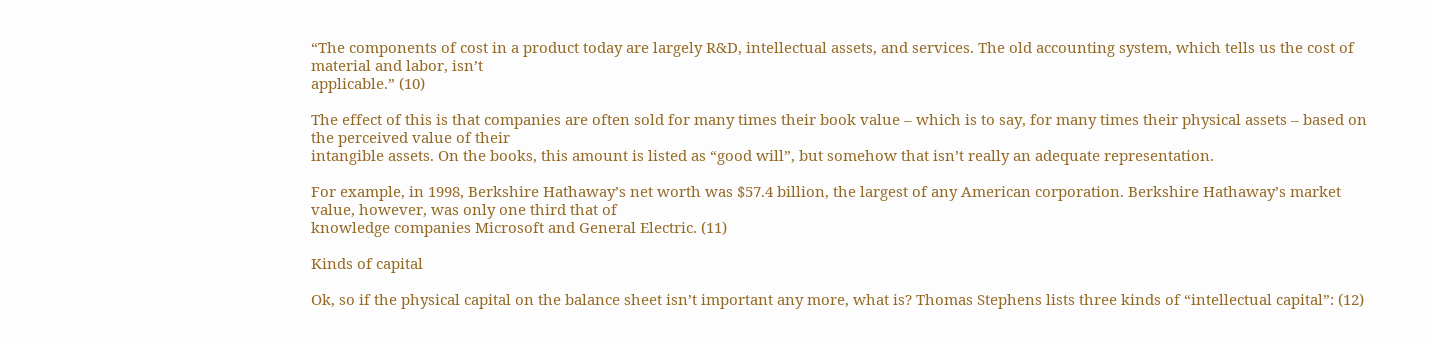“The components of cost in a product today are largely R&D, intellectual assets, and services. The old accounting system, which tells us the cost of material and labor, isn’t
applicable.” (10)

The effect of this is that companies are often sold for many times their book value – which is to say, for many times their physical assets – based on the perceived value of their
intangible assets. On the books, this amount is listed as “good will”, but somehow that isn’t really an adequate representation.

For example, in 1998, Berkshire Hathaway’s net worth was $57.4 billion, the largest of any American corporation. Berkshire Hathaway’s market value, however, was only one third that of
knowledge companies Microsoft and General Electric. (11)

Kinds of capital

Ok, so if the physical capital on the balance sheet isn’t important any more, what is? Thomas Stephens lists three kinds of “intellectual capital”: (12)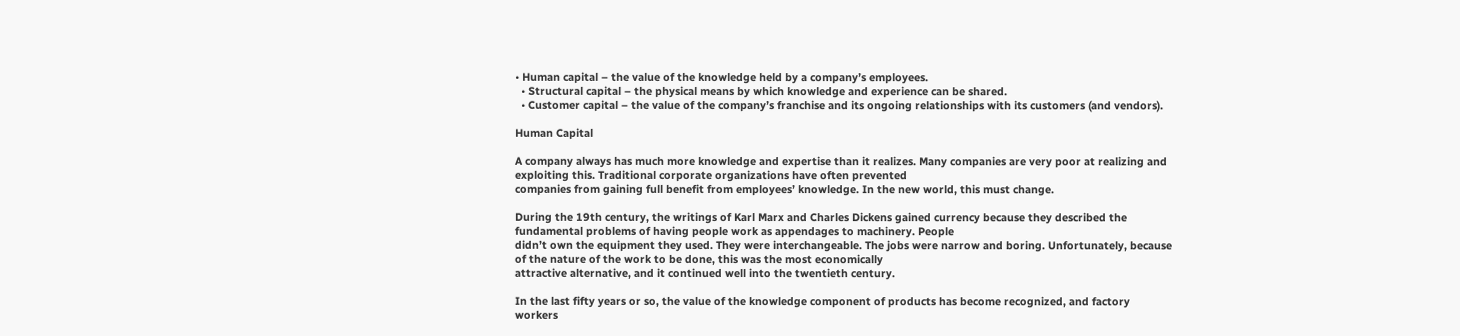• Human capital – the value of the knowledge held by a company’s employees.
  • Structural capital – the physical means by which knowledge and experience can be shared.
  • Customer capital – the value of the company’s franchise and its ongoing relationships with its customers (and vendors).

Human Capital

A company always has much more knowledge and expertise than it realizes. Many companies are very poor at realizing and exploiting this. Traditional corporate organizations have often prevented
companies from gaining full benefit from employees’ knowledge. In the new world, this must change.

During the 19th century, the writings of Karl Marx and Charles Dickens gained currency because they described the fundamental problems of having people work as appendages to machinery. People
didn’t own the equipment they used. They were interchangeable. The jobs were narrow and boring. Unfortunately, because of the nature of the work to be done, this was the most economically
attractive alternative, and it continued well into the twentieth century.

In the last fifty years or so, the value of the knowledge component of products has become recognized, and factory workers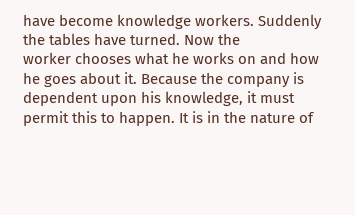have become knowledge workers. Suddenly the tables have turned. Now the
worker chooses what he works on and how he goes about it. Because the company is dependent upon his knowledge, it must permit this to happen. It is in the nature of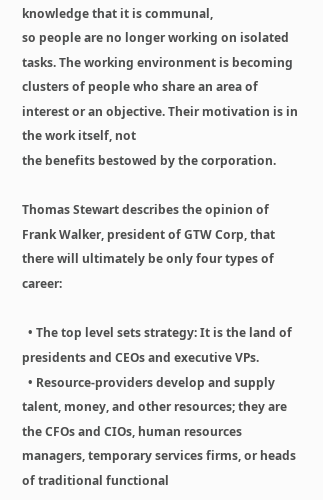knowledge that it is communal,
so people are no longer working on isolated tasks. The working environment is becoming clusters of people who share an area of interest or an objective. Their motivation is in the work itself, not
the benefits bestowed by the corporation.

Thomas Stewart describes the opinion of Frank Walker, president of GTW Corp, that there will ultimately be only four types of career:

  • The top level sets strategy: It is the land of presidents and CEOs and executive VPs.
  • Resource-providers develop and supply talent, money, and other resources; they are the CFOs and CIOs, human resources managers, temporary services firms, or heads of traditional functional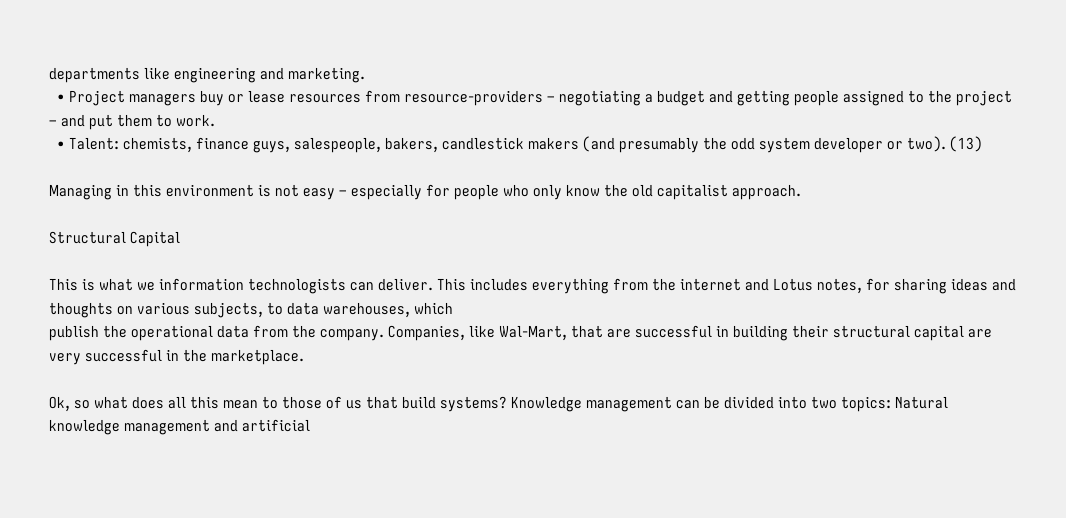departments like engineering and marketing.
  • Project managers buy or lease resources from resource-providers – negotiating a budget and getting people assigned to the project – and put them to work.
  • Talent: chemists, finance guys, salespeople, bakers, candlestick makers (and presumably the odd system developer or two). (13)

Managing in this environment is not easy – especially for people who only know the old capitalist approach.

Structural Capital

This is what we information technologists can deliver. This includes everything from the internet and Lotus notes, for sharing ideas and thoughts on various subjects, to data warehouses, which
publish the operational data from the company. Companies, like Wal-Mart, that are successful in building their structural capital are very successful in the marketplace.

Ok, so what does all this mean to those of us that build systems? Knowledge management can be divided into two topics: Natural knowledge management and artificial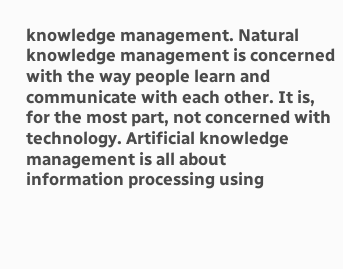knowledge management. Natural
knowledge management is concerned with the way people learn and communicate with each other. It is, for the most part, not concerned with technology. Artificial knowledge management is all about
information processing using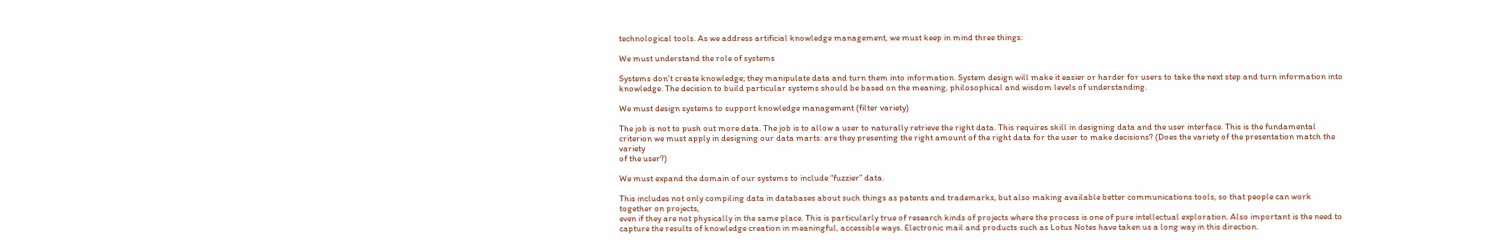technological tools. As we address artificial knowledge management, we must keep in mind three things:

We must understand the role of systems

Systems don’t create knowledge; they manipulate data and turn them into information. System design will make it easier or harder for users to take the next step and turn information into
knowledge. The decision to build particular systems should be based on the meaning, philosophical and wisdom levels of understanding.

We must design systems to support knowledge management (filter variety)

The job is not to push out more data. The job is to allow a user to naturally retrieve the right data. This requires skill in designing data and the user interface. This is the fundamental
criterion we must apply in designing our data marts: are they presenting the right amount of the right data for the user to make decisions? (Does the variety of the presentation match the variety
of the user?)

We must expand the domain of our systems to include “fuzzier” data.

This includes not only compiling data in databases about such things as patents and trademarks, but also making available better communications tools, so that people can work together on projects,
even if they are not physically in the same place. This is particularly true of research kinds of projects where the process is one of pure intellectual exploration. Also important is the need to
capture the results of knowledge creation in meaningful, accessible ways. Electronic mail and products such as Lotus Notes have taken us a long way in this direction.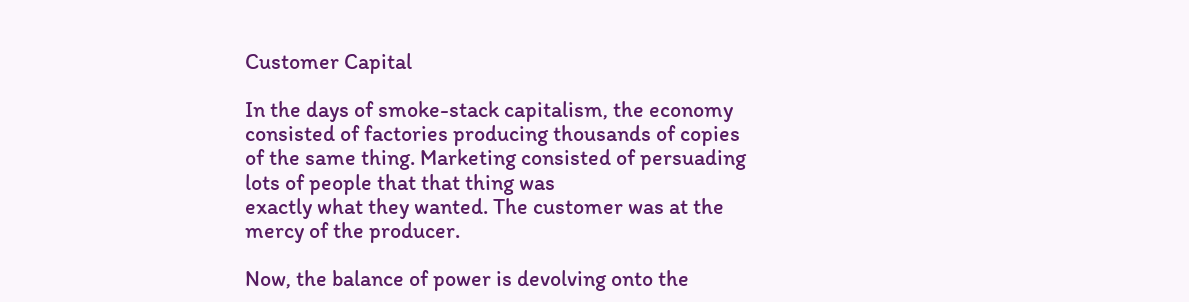Customer Capital

In the days of smoke-stack capitalism, the economy consisted of factories producing thousands of copies of the same thing. Marketing consisted of persuading lots of people that that thing was
exactly what they wanted. The customer was at the mercy of the producer.

Now, the balance of power is devolving onto the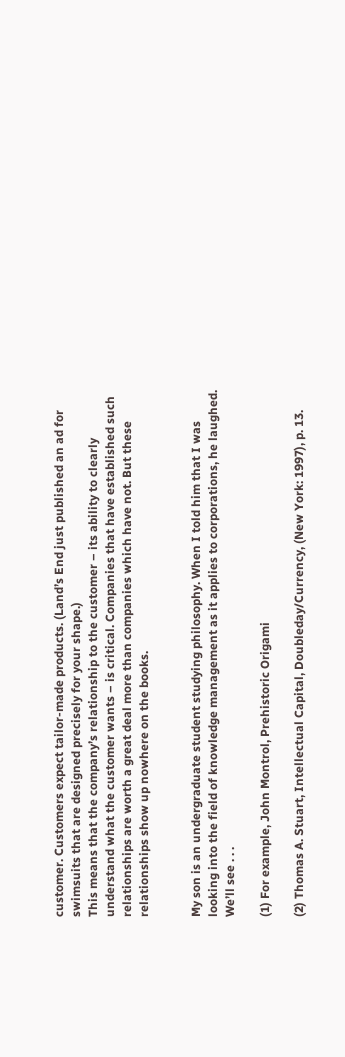customer. Customers expect tailor-made products. (Land’s End just published an ad for swimsuits that are designed precisely for your shape.)
This means that the company’s relationship to the customer – its ability to clearly understand what the customer wants – is critical. Companies that have established such
relationships are worth a great deal more than companies which have not. But these relationships show up nowhere on the books.


My son is an undergraduate student studying philosophy. When I told him that I was looking into the field of knowledge management as it applies to corporations, he laughed. We’ll see . . .

(1) For example, John Montrol, Prehistoric Origami

(2) Thomas A. Stuart, Intellectual Capital, Doubleday/Currency, (New York: 1997), p. 13.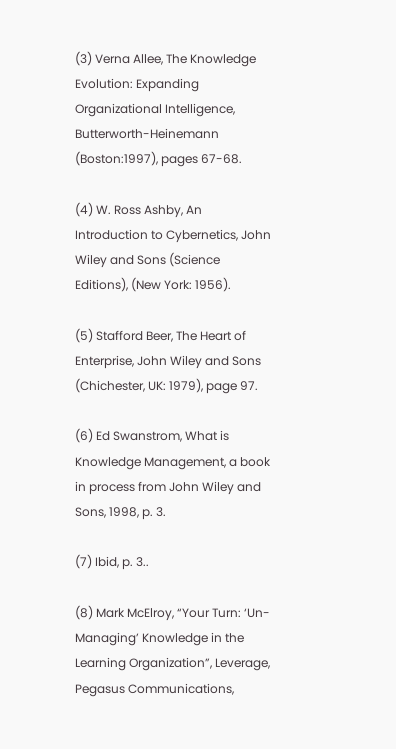(3) Verna Allee, The Knowledge Evolution: Expanding Organizational Intelligence, Butterworth-Heinemann (Boston:1997), pages 67-68.

(4) W. Ross Ashby, An Introduction to Cybernetics, John Wiley and Sons (Science Editions), (New York: 1956).

(5) Stafford Beer, The Heart of Enterprise, John Wiley and Sons (Chichester, UK: 1979), page 97.

(6) Ed Swanstrom, What is Knowledge Management, a book in process from John Wiley and Sons, 1998, p. 3.

(7) Ibid, p. 3..

(8) Mark McElroy, “Your Turn: ‘Un-Managing’ Knowledge in the Learning Organization”, Leverage, Pegasus Communications,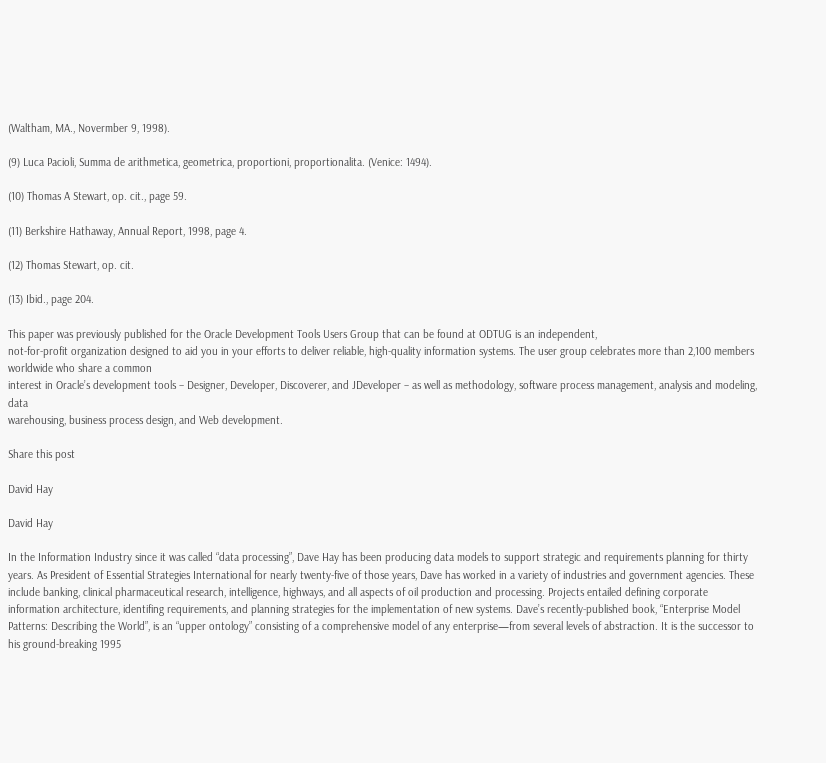(Waltham, MA., Novermber 9, 1998).

(9) Luca Pacioli, Summa de arithmetica, geometrica, proportioni, proportionalita. (Venice: 1494).

(10) Thomas A Stewart, op. cit., page 59.

(11) Berkshire Hathaway, Annual Report, 1998, page 4.

(12) Thomas Stewart, op. cit.

(13) Ibid., page 204.

This paper was previously published for the Oracle Development Tools Users Group that can be found at ODTUG is an independent,
not-for-profit organization designed to aid you in your efforts to deliver reliable, high-quality information systems. The user group celebrates more than 2,100 members worldwide who share a common
interest in Oracle’s development tools – Designer, Developer, Discoverer, and JDeveloper – as well as methodology, software process management, analysis and modeling, data
warehousing, business process design, and Web development.

Share this post

David Hay

David Hay

In the Information Industry since it was called “data processing”, Dave Hay has been producing data models to support strategic and requirements planning for thirty years. As President of Essential Strategies International for nearly twenty-five of those years, Dave has worked in a variety of industries and government agencies. These include banking, clinical pharmaceutical research, intelligence, highways, and all aspects of oil production and processing. Projects entailed defining corporate information architecture, identifing requirements, and planning strategies for the implementation of new systems. Dave’s recently-published book, “Enterprise Model Patterns: Describing the World”, is an “upper ontology” consisting of a comprehensive model of any enterprise—from several levels of abstraction. It is the successor to his ground-breaking 1995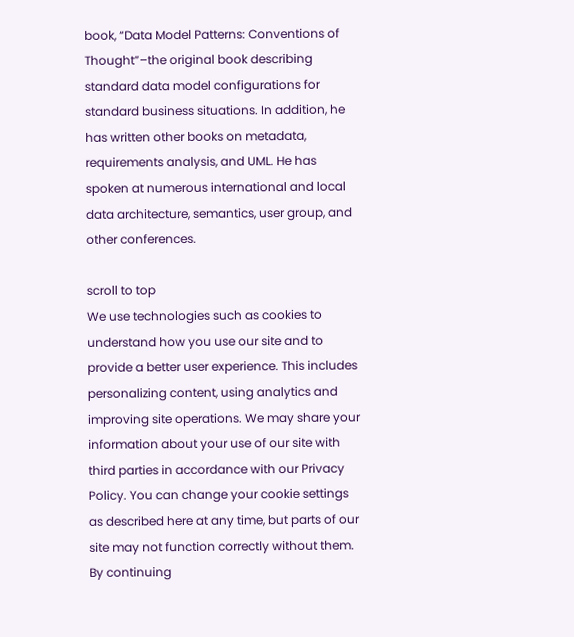book, “Data Model Patterns: Conventions of Thought”–the original book describing standard data model configurations for standard business situations. In addition, he has written other books on metadata, requirements analysis, and UML. He has spoken at numerous international and local data architecture, semantics, user group, and other conferences.

scroll to top
We use technologies such as cookies to understand how you use our site and to provide a better user experience. This includes personalizing content, using analytics and improving site operations. We may share your information about your use of our site with third parties in accordance with our Privacy Policy. You can change your cookie settings as described here at any time, but parts of our site may not function correctly without them. By continuing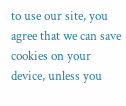to use our site, you agree that we can save cookies on your device, unless you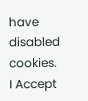have disabled cookies.
I Accept